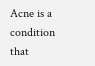Acne is a condition that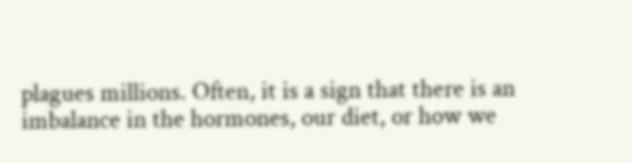plagues millions. Often, it is a sign that there is an imbalance in the hormones, our diet, or how we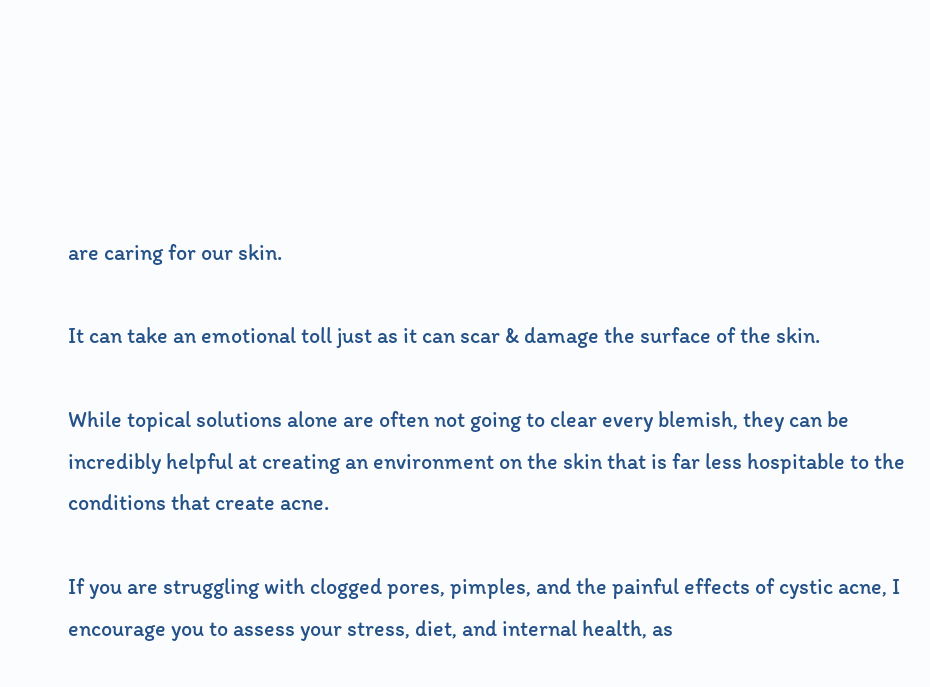are caring for our skin.

It can take an emotional toll just as it can scar & damage the surface of the skin.

While topical solutions alone are often not going to clear every blemish, they can be incredibly helpful at creating an environment on the skin that is far less hospitable to the conditions that create acne.

If you are struggling with clogged pores, pimples, and the painful effects of cystic acne, I encourage you to assess your stress, diet, and internal health, as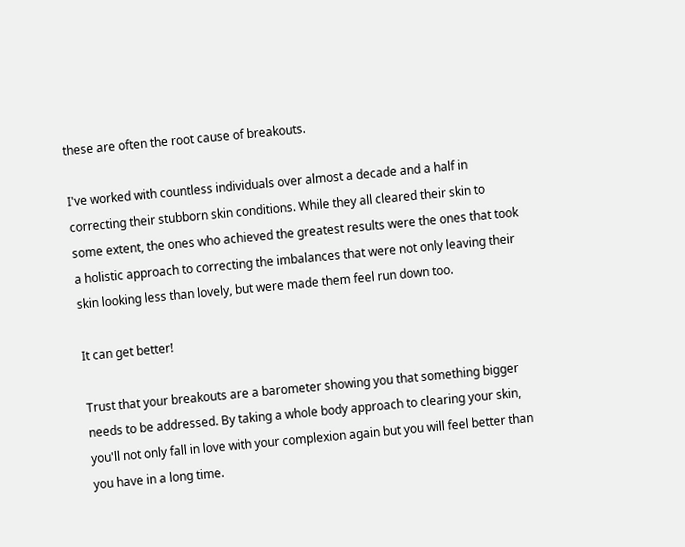these are often the root cause of breakouts.

I've worked with countless individuals over almost a decade and a half in correcting their stubborn skin conditions. While they all cleared their skin to some extent, the ones who achieved the greatest results were the ones that took a holistic approach to correcting the imbalances that were not only leaving their skin looking less than lovely, but were made them feel run down too.

It can get better!

Trust that your breakouts are a barometer showing you that something bigger needs to be addressed. By taking a whole body approach to clearing your skin, you'll not only fall in love with your complexion again but you will feel better than you have in a long time.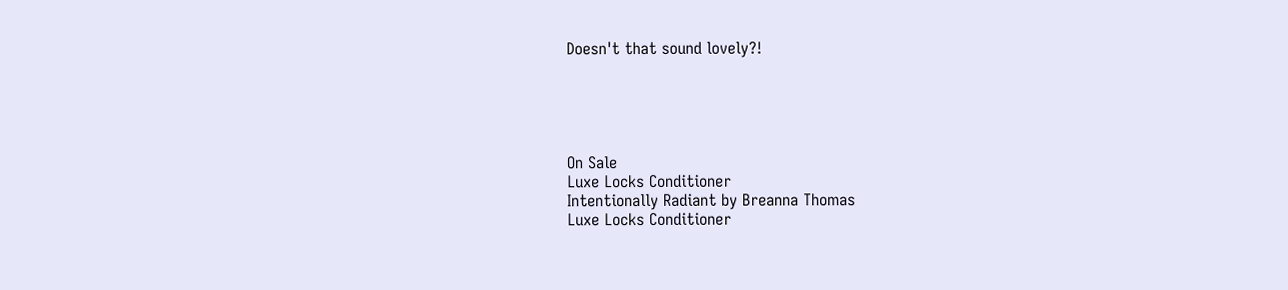Doesn't that sound lovely?!





On Sale
Luxe Locks Conditioner
Intentionally Radiant by Breanna Thomas
Luxe Locks Conditioner